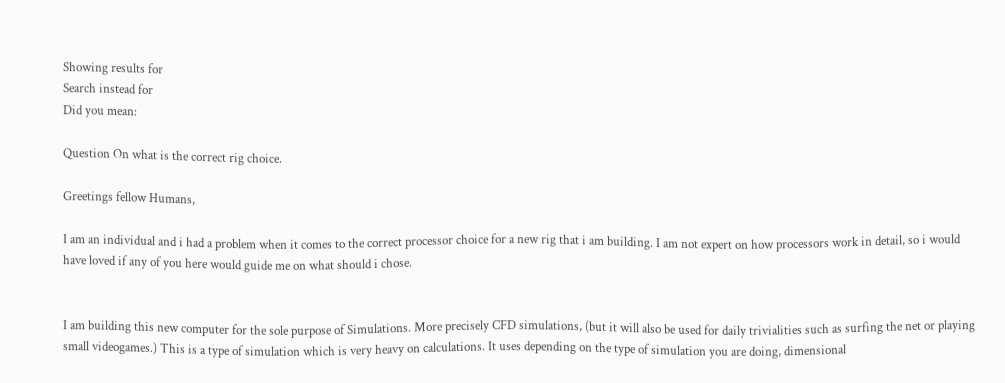Showing results for
Search instead for
Did you mean:

Question On what is the correct rig choice.

Greetings fellow Humans,

I am an individual and i had a problem when it comes to the correct processor choice for a new rig that i am building. I am not expert on how processors work in detail, so i would have loved if any of you here would guide me on what should i chose.


I am building this new computer for the sole purpose of Simulations. More precisely CFD simulations, (but it will also be used for daily trivialities such as surfing the net or playing small videogames.) This is a type of simulation which is very heavy on calculations. It uses depending on the type of simulation you are doing, dimensional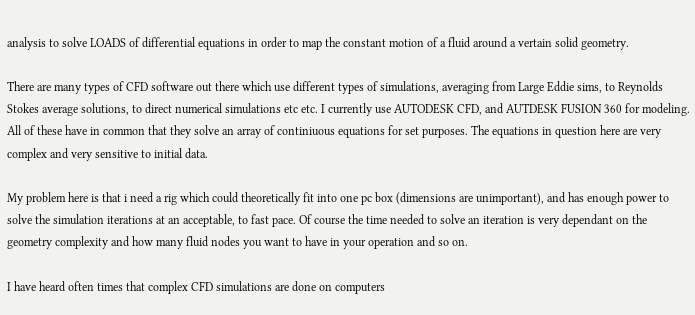analysis to solve LOADS of differential equations in order to map the constant motion of a fluid around a vertain solid geometry.

There are many types of CFD software out there which use different types of simulations, averaging from Large Eddie sims, to Reynolds Stokes average solutions, to direct numerical simulations etc etc. I currently use AUTODESK CFD, and AUTDESK FUSION 360 for modeling. All of these have in common that they solve an array of continiuous equations for set purposes. The equations in question here are very complex and very sensitive to initial data.

My problem here is that i need a rig which could theoretically fit into one pc box (dimensions are unimportant), and has enough power to solve the simulation iterations at an acceptable, to fast pace. Of course the time needed to solve an iteration is very dependant on the geometry complexity and how many fluid nodes you want to have in your operation and so on.

I have heard often times that complex CFD simulations are done on computers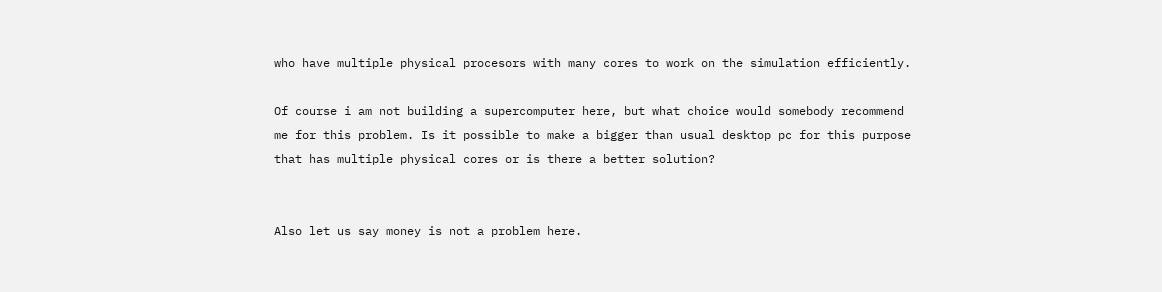who have multiple physical procesors with many cores to work on the simulation efficiently.

Of course i am not building a supercomputer here, but what choice would somebody recommend me for this problem. Is it possible to make a bigger than usual desktop pc for this purpose that has multiple physical cores or is there a better solution?


Also let us say money is not a problem here.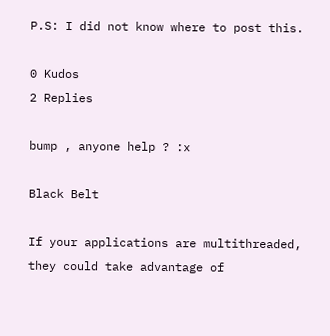P.S: I did not know where to post this.

0 Kudos
2 Replies

bump , anyone help ? :x

Black Belt

If your applications are multithreaded, they could take advantage of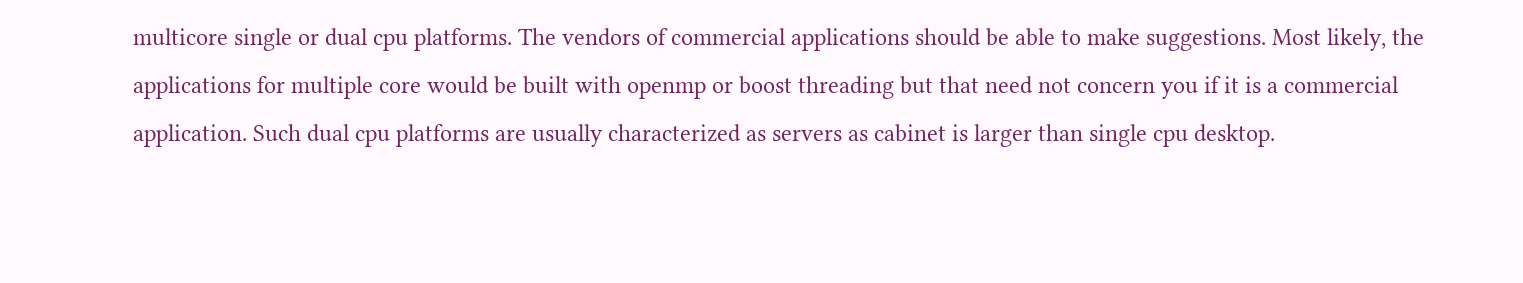multicore single or dual cpu platforms. The vendors of commercial applications should be able to make suggestions. Most likely, the applications for multiple core would be built with openmp or boost threading but that need not concern you if it is a commercial application. Such dual cpu platforms are usually characterized as servers as cabinet is larger than single cpu desktop.